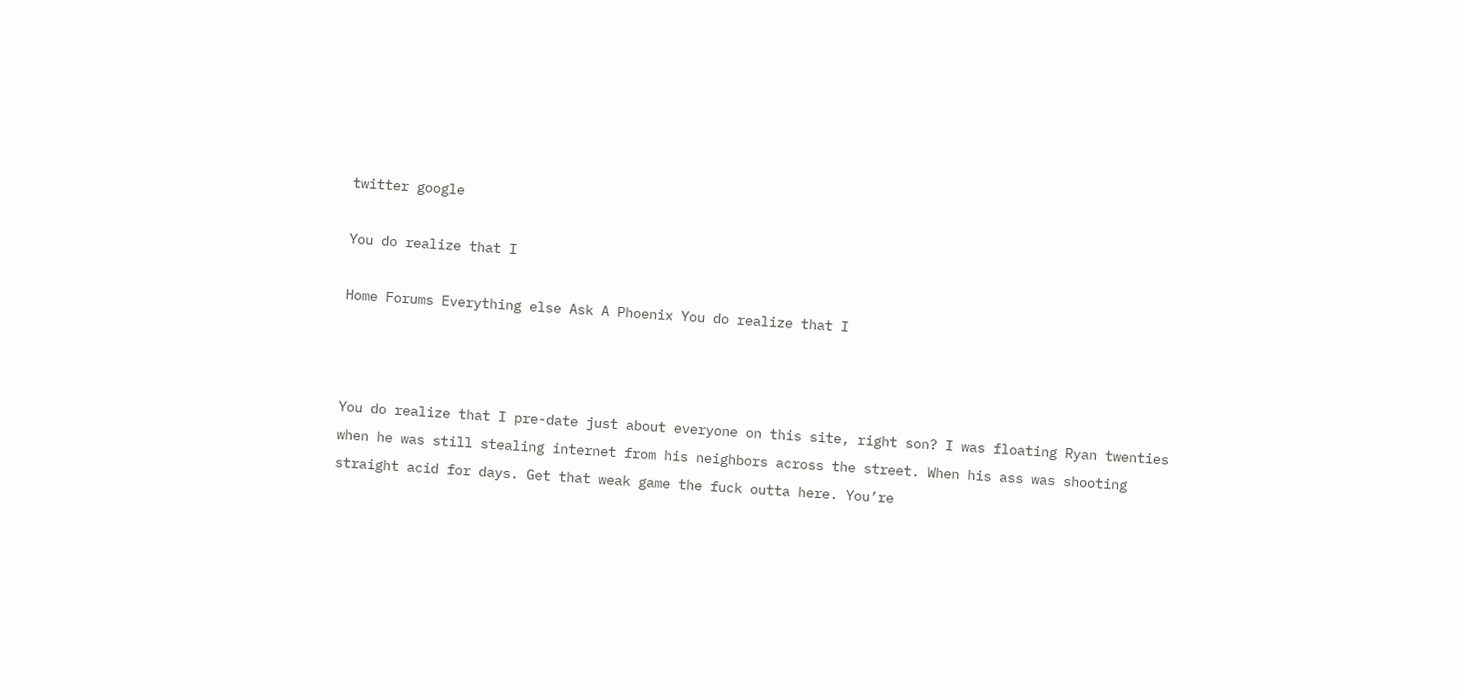twitter google

You do realize that I

Home Forums Everything else Ask A Phoenix You do realize that I



You do realize that I pre-date just about everyone on this site, right son? I was floating Ryan twenties when he was still stealing internet from his neighbors across the street. When his ass was shooting straight acid for days. Get that weak game the fuck outta here. You’re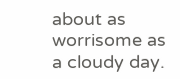about as worrisome as a cloudy day.